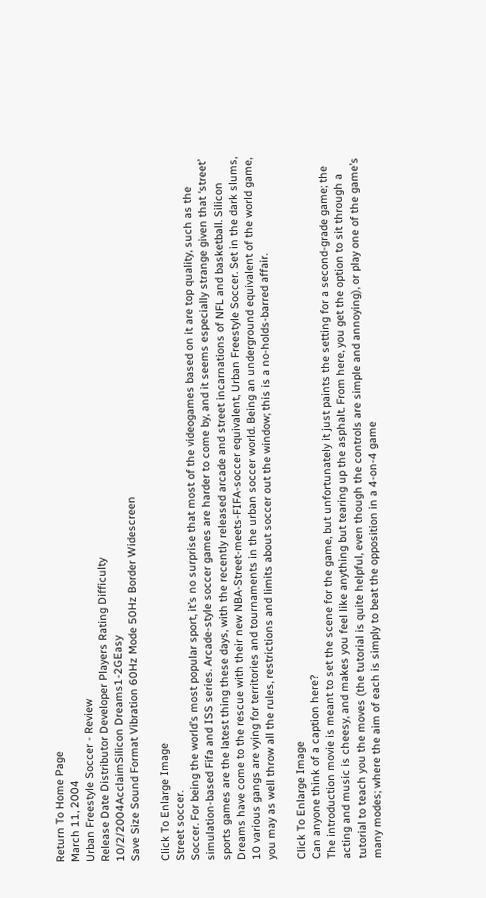Return To Home Page
March 11, 2004
Urban Freestyle Soccer - Review
Release Date Distributor Developer Players Rating Difficulty
10/2/2004AcclaimSilicon Dreams1-2GEasy
Save Size Sound Format Vibration 60Hz Mode 50Hz Border Widescreen

Click To Enlarge Image
Street soccer.
Soccer. For being the world’s most popular sport, it’s no surprise that most of the videogames based on it are top quality, such as the simulation-based Fifa and ISS series. Arcade-style soccer games are harder to come by, and it seems especially strange given that ‘street’ sports games are the latest thing these days, with the recently released arcade and street incarnations of NFL and basketball. Silicon Dreams have come to the rescue with their new NBA-Street-meets-FIFA-soccer equivalent, Urban Freestyle Soccer. Set in the dark slums, 10 various gangs are vying for territories and tournaments in the urban soccer world. Being an underground equivalent of the world game, you may as well throw all the rules, restrictions and limits about soccer out the window; this is a no-holds-barred affair.

Click To Enlarge Image
Can anyone think of a caption here?
The introduction movie is meant to set the scene for the game, but unfortunately it just paints the setting for a second-grade game; the acting and music is cheesy, and makes you feel like anything but tearing up the asphalt. From here, you get the option to sit through a tutorial to teach you the moves (the tutorial is quite helpful, even though the controls are simple and annoying), or play one of the game’s many modes; where the aim of each is simply to beat the opposition in a 4-on-4 game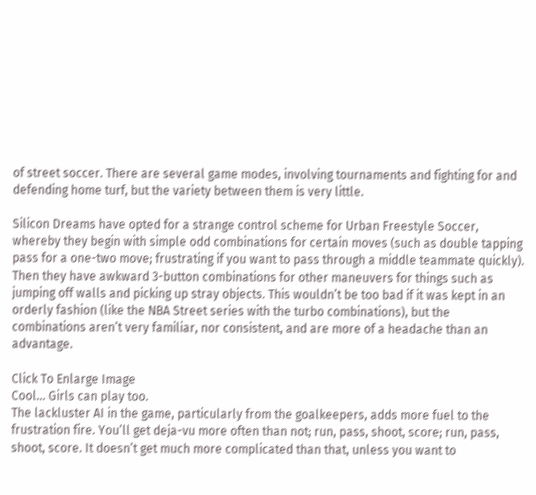of street soccer. There are several game modes, involving tournaments and fighting for and defending home turf, but the variety between them is very little.

Silicon Dreams have opted for a strange control scheme for Urban Freestyle Soccer, whereby they begin with simple odd combinations for certain moves (such as double tapping pass for a one-two move; frustrating if you want to pass through a middle teammate quickly). Then they have awkward 3-button combinations for other maneuvers for things such as jumping off walls and picking up stray objects. This wouldn’t be too bad if it was kept in an orderly fashion (like the NBA Street series with the turbo combinations), but the combinations aren’t very familiar, nor consistent, and are more of a headache than an advantage.

Click To Enlarge Image
Cool... Girls can play too.
The lackluster AI in the game, particularly from the goalkeepers, adds more fuel to the frustration fire. You’ll get deja-vu more often than not; run, pass, shoot, score; run, pass, shoot, score. It doesn’t get much more complicated than that, unless you want to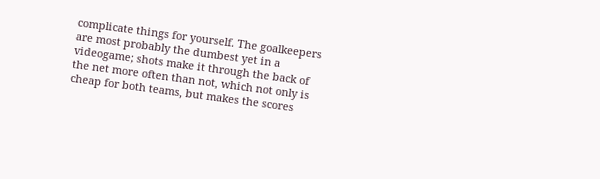complicate things for yourself. The goalkeepers are most probably the dumbest yet in a videogame; shots make it through the back of the net more often than not, which not only is cheap for both teams, but makes the scores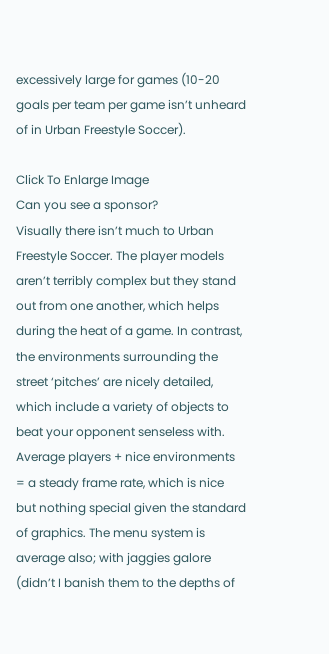excessively large for games (10-20 goals per team per game isn’t unheard of in Urban Freestyle Soccer).

Click To Enlarge Image
Can you see a sponsor?
Visually there isn’t much to Urban Freestyle Soccer. The player models aren’t terribly complex but they stand out from one another, which helps during the heat of a game. In contrast, the environments surrounding the street ‘pitches’ are nicely detailed, which include a variety of objects to beat your opponent senseless with. Average players + nice environments = a steady frame rate, which is nice but nothing special given the standard of graphics. The menu system is average also; with jaggies galore (didn’t I banish them to the depths of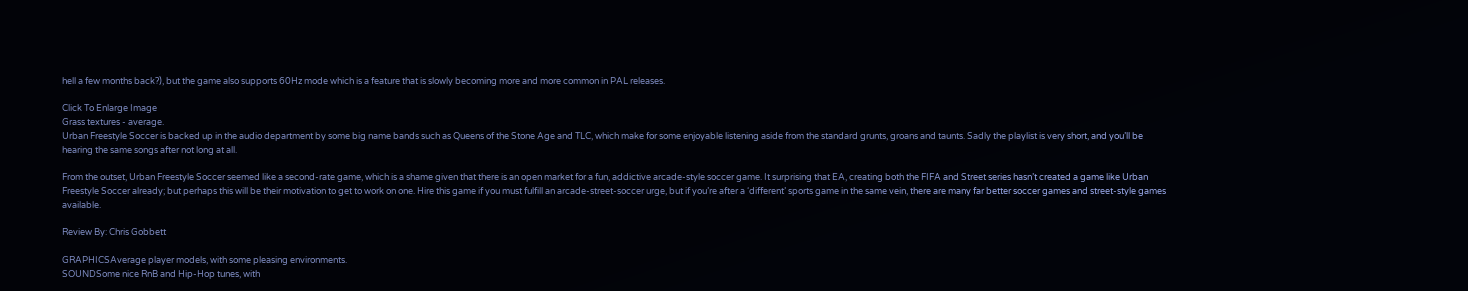hell a few months back?), but the game also supports 60Hz mode which is a feature that is slowly becoming more and more common in PAL releases.

Click To Enlarge Image
Grass textures - average.
Urban Freestyle Soccer is backed up in the audio department by some big name bands such as Queens of the Stone Age and TLC, which make for some enjoyable listening aside from the standard grunts, groans and taunts. Sadly the playlist is very short, and you’ll be hearing the same songs after not long at all.

From the outset, Urban Freestyle Soccer seemed like a second-rate game, which is a shame given that there is an open market for a fun, addictive arcade-style soccer game. It surprising that EA, creating both the FIFA and Street series hasn’t created a game like Urban Freestyle Soccer already; but perhaps this will be their motivation to get to work on one. Hire this game if you must fulfill an arcade-street-soccer urge, but if you’re after a ‘different’ sports game in the same vein, there are many far better soccer games and street-style games available.

Review By: Chris Gobbett

GRAPHICSAverage player models, with some pleasing environments.
SOUNDSome nice RnB and Hip-Hop tunes, with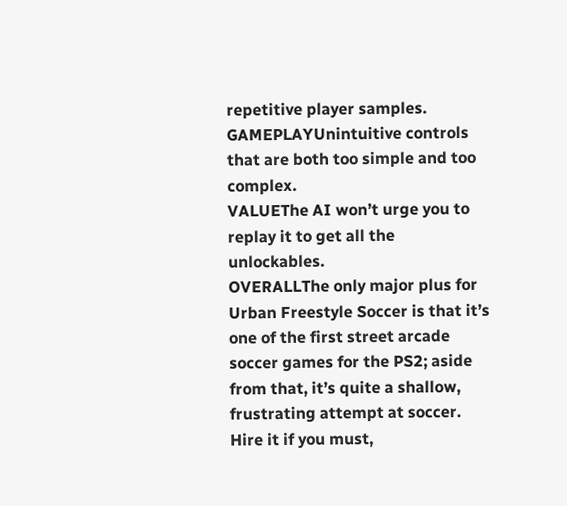repetitive player samples.
GAMEPLAYUnintuitive controls that are both too simple and too complex.
VALUEThe AI won’t urge you to replay it to get all the unlockables.
OVERALLThe only major plus for Urban Freestyle Soccer is that it’s one of the first street arcade soccer games for the PS2; aside from that, it’s quite a shallow, frustrating attempt at soccer. Hire it if you must,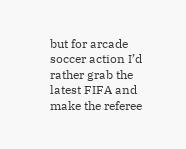but for arcade soccer action I’d rather grab the latest FIFA and make the referee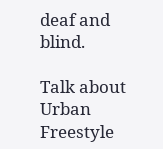deaf and blind.

Talk about Urban Freestyle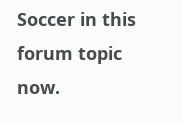Soccer in this forum topic now.